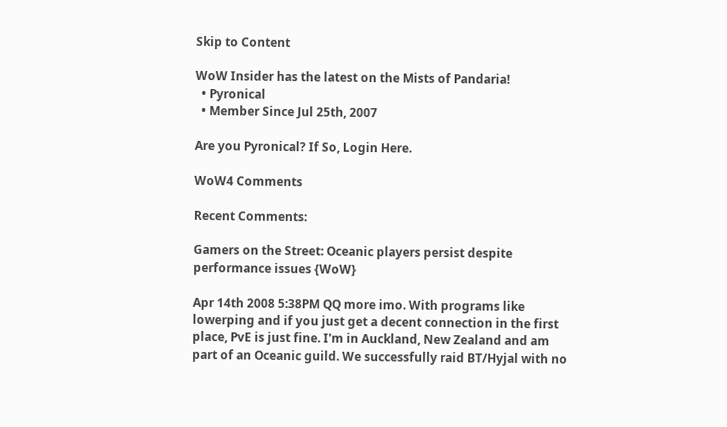Skip to Content

WoW Insider has the latest on the Mists of Pandaria!
  • Pyronical
  • Member Since Jul 25th, 2007

Are you Pyronical? If So, Login Here.

WoW4 Comments

Recent Comments:

Gamers on the Street: Oceanic players persist despite performance issues {WoW}

Apr 14th 2008 5:38PM QQ more imo. With programs like lowerping and if you just get a decent connection in the first place, PvE is just fine. I'm in Auckland, New Zealand and am part of an Oceanic guild. We successfully raid BT/Hyjal with no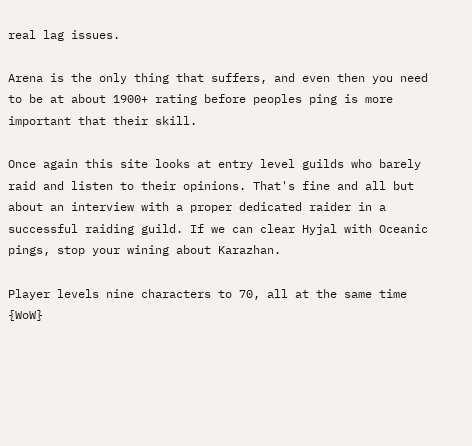real lag issues.

Arena is the only thing that suffers, and even then you need to be at about 1900+ rating before peoples ping is more important that their skill.

Once again this site looks at entry level guilds who barely raid and listen to their opinions. That's fine and all but about an interview with a proper dedicated raider in a successful raiding guild. If we can clear Hyjal with Oceanic pings, stop your wining about Karazhan.

Player levels nine characters to 70, all at the same time {WoW}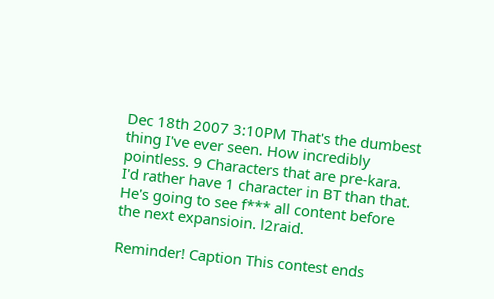Dec 18th 2007 3:10PM That's the dumbest thing I've ever seen. How incredibly pointless. 9 Characters that are pre-kara. I'd rather have 1 character in BT than that. He's going to see f*** all content before the next expansioin. l2raid.

Reminder! Caption This contest ends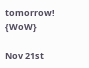tomorrow! {WoW}

Nov 21st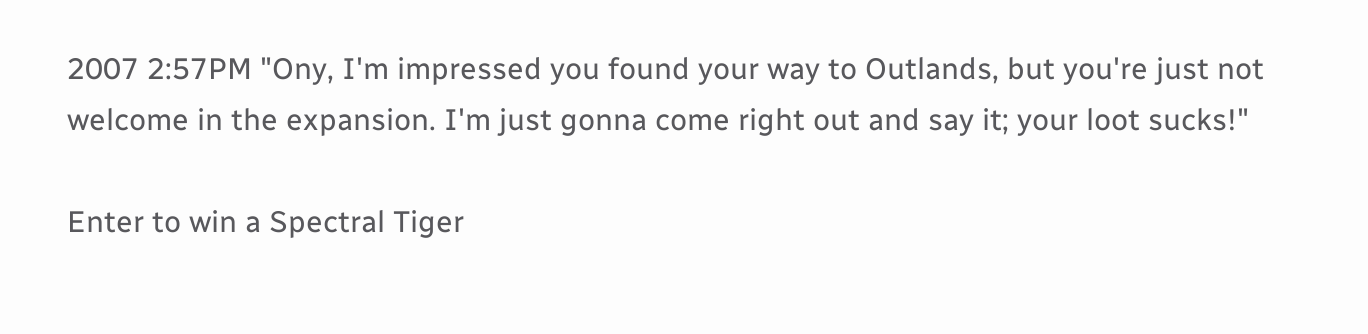2007 2:57PM "Ony, I'm impressed you found your way to Outlands, but you're just not welcome in the expansion. I'm just gonna come right out and say it; your loot sucks!"

Enter to win a Spectral Tiger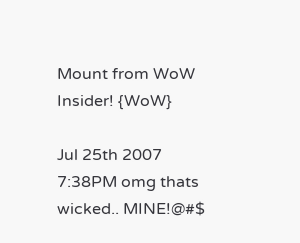Mount from WoW Insider! {WoW}

Jul 25th 2007 7:38PM omg thats wicked.. MINE!@#$